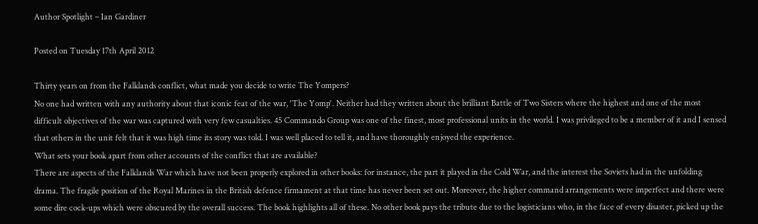Author Spotlight – Ian Gardiner

Posted on Tuesday 17th April 2012

Thirty years on from the Falklands conflict, what made you decide to write The Yompers?
No one had written with any authority about that iconic feat of the war, 'The Yomp'. Neither had they written about the brilliant Battle of Two Sisters where the highest and one of the most difficult objectives of the war was captured with very few casualties. 45 Commando Group was one of the finest, most professional units in the world. I was privileged to be a member of it and I sensed that others in the unit felt that it was high time its story was told. I was well placed to tell it, and have thoroughly enjoyed the experience.
What sets your book apart from other accounts of the conflict that are available?
There are aspects of the Falklands War which have not been properly explored in other books: for instance, the part it played in the Cold War, and the interest the Soviets had in the unfolding drama. The fragile position of the Royal Marines in the British defence firmament at that time has never been set out. Moreover, the higher command arrangements were imperfect and there were some dire cock-ups which were obscured by the overall success. The book highlights all of these. No other book pays the tribute due to the logisticians who, in the face of every disaster, picked up the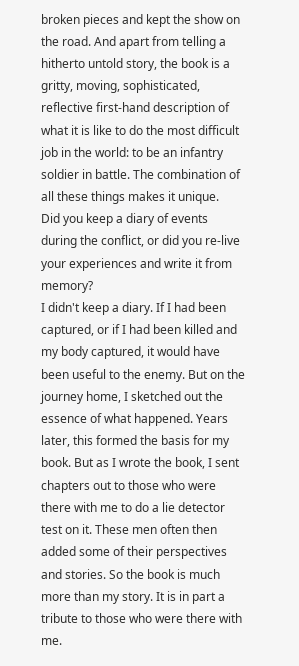broken pieces and kept the show on the road. And apart from telling a hitherto untold story, the book is a gritty, moving, sophisticated, reflective first-hand description of what it is like to do the most difficult job in the world: to be an infantry soldier in battle. The combination of all these things makes it unique.
Did you keep a diary of events during the conflict, or did you re-live your experiences and write it from memory?
I didn't keep a diary. If I had been captured, or if I had been killed and my body captured, it would have been useful to the enemy. But on the journey home, I sketched out the essence of what happened. Years later, this formed the basis for my book. But as I wrote the book, I sent chapters out to those who were there with me to do a lie detector test on it. These men often then added some of their perspectives and stories. So the book is much more than my story. It is in part a tribute to those who were there with me.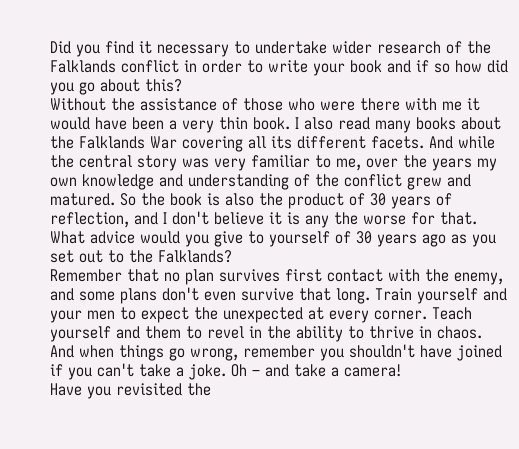Did you find it necessary to undertake wider research of the Falklands conflict in order to write your book and if so how did you go about this?
Without the assistance of those who were there with me it would have been a very thin book. I also read many books about the Falklands War covering all its different facets. And while the central story was very familiar to me, over the years my own knowledge and understanding of the conflict grew and matured. So the book is also the product of 30 years of reflection, and I don't believe it is any the worse for that.
What advice would you give to yourself of 30 years ago as you set out to the Falklands?
Remember that no plan survives first contact with the enemy, and some plans don't even survive that long. Train yourself and your men to expect the unexpected at every corner. Teach yourself and them to revel in the ability to thrive in chaos. And when things go wrong, remember you shouldn't have joined if you can't take a joke. Oh – and take a camera!
Have you revisited the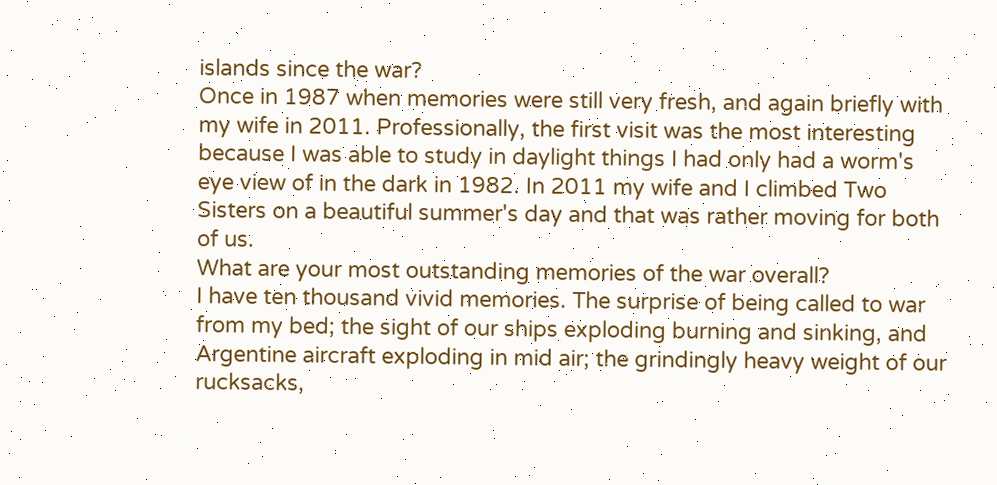islands since the war?
Once in 1987 when memories were still very fresh, and again briefly with my wife in 2011. Professionally, the first visit was the most interesting because I was able to study in daylight things I had only had a worm's eye view of in the dark in 1982. In 2011 my wife and I climbed Two Sisters on a beautiful summer's day and that was rather moving for both of us.
What are your most outstanding memories of the war overall?
I have ten thousand vivid memories. The surprise of being called to war from my bed; the sight of our ships exploding burning and sinking, and Argentine aircraft exploding in mid air; the grindingly heavy weight of our rucksacks,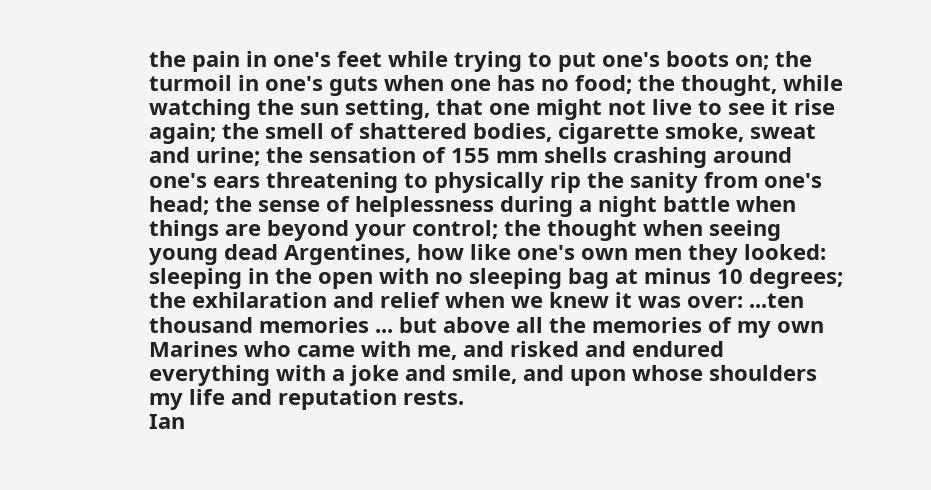the pain in one's feet while trying to put one's boots on; the turmoil in one's guts when one has no food; the thought, while watching the sun setting, that one might not live to see it rise again; the smell of shattered bodies, cigarette smoke, sweat and urine; the sensation of 155 mm shells crashing around one's ears threatening to physically rip the sanity from one's head; the sense of helplessness during a night battle when things are beyond your control; the thought when seeing young dead Argentines, how like one's own men they looked: sleeping in the open with no sleeping bag at minus 10 degrees; the exhilaration and relief when we knew it was over: ...ten thousand memories ... but above all the memories of my own Marines who came with me, and risked and endured everything with a joke and smile, and upon whose shoulders my life and reputation rests.
Ian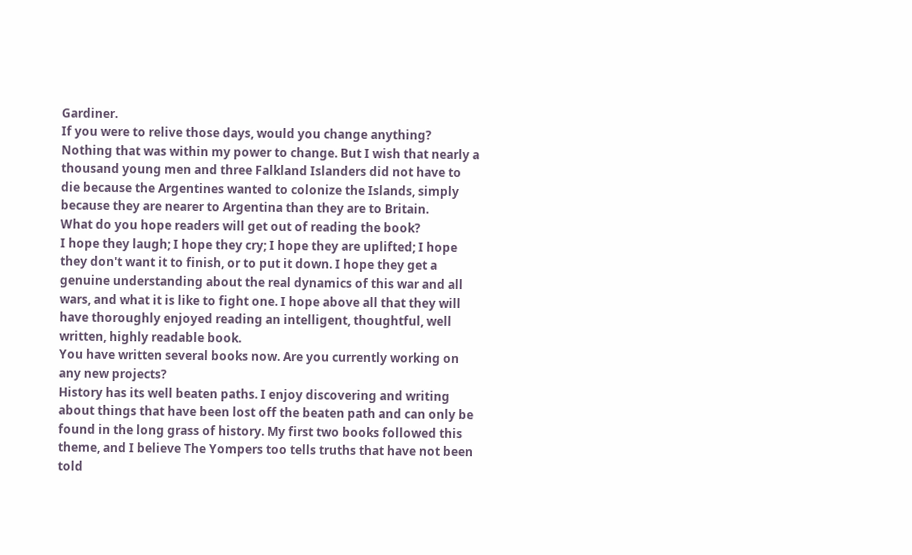Gardiner.
If you were to relive those days, would you change anything?
Nothing that was within my power to change. But I wish that nearly a thousand young men and three Falkland Islanders did not have to die because the Argentines wanted to colonize the Islands, simply because they are nearer to Argentina than they are to Britain.
What do you hope readers will get out of reading the book?
I hope they laugh; I hope they cry; I hope they are uplifted; I hope they don't want it to finish, or to put it down. I hope they get a genuine understanding about the real dynamics of this war and all wars, and what it is like to fight one. I hope above all that they will have thoroughly enjoyed reading an intelligent, thoughtful, well written, highly readable book.
You have written several books now. Are you currently working on any new projects?
History has its well beaten paths. I enjoy discovering and writing about things that have been lost off the beaten path and can only be found in the long grass of history. My first two books followed this theme, and I believe The Yompers too tells truths that have not been told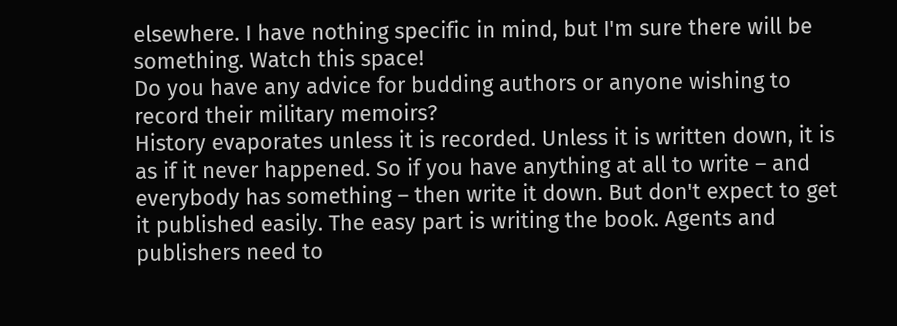elsewhere. I have nothing specific in mind, but I'm sure there will be something. Watch this space!
Do you have any advice for budding authors or anyone wishing to record their military memoirs?
History evaporates unless it is recorded. Unless it is written down, it is as if it never happened. So if you have anything at all to write – and everybody has something – then write it down. But don't expect to get it published easily. The easy part is writing the book. Agents and publishers need to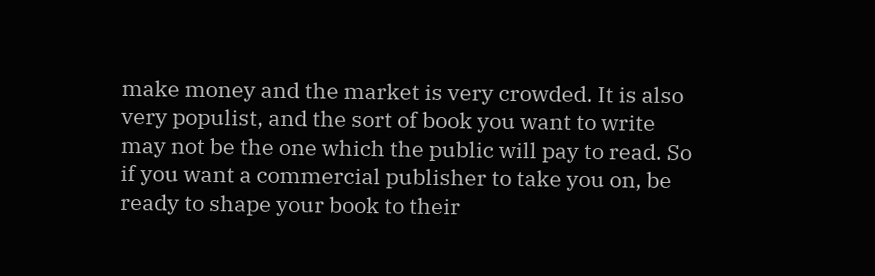make money and the market is very crowded. It is also very populist, and the sort of book you want to write may not be the one which the public will pay to read. So if you want a commercial publisher to take you on, be ready to shape your book to their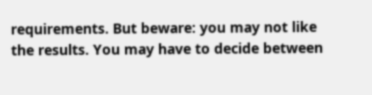requirements. But beware: you may not like the results. You may have to decide between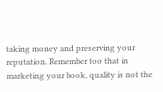taking money and preserving your reputation. Remember too that in marketing your book, quality is not the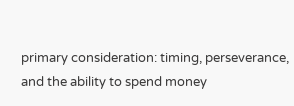primary consideration: timing, perseverance, and the ability to spend money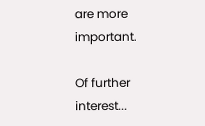are more important.

Of further interest...